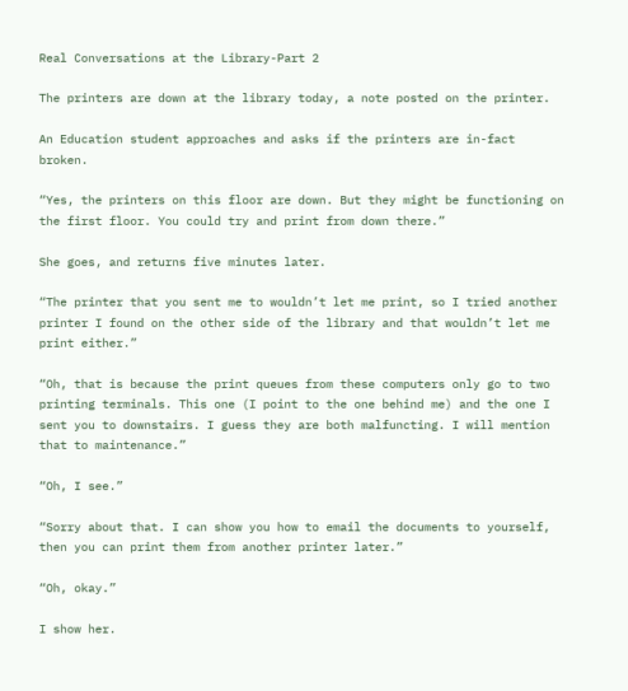Real Conversations at the Library-Part 2

The printers are down at the library today, a note posted on the printer.

An Education student approaches and asks if the printers are in-fact broken.

“Yes, the printers on this floor are down. But they might be functioning on the first floor. You could try and print from down there.”

She goes, and returns five minutes later.

“The printer that you sent me to wouldn’t let me print, so I tried another printer I found on the other side of the library and that wouldn’t let me print either.”

“Oh, that is because the print queues from these computers only go to two printing terminals. This one (I point to the one behind me) and the one I sent you to downstairs. I guess they are both malfuncting. I will mention that to maintenance.”

“Oh, I see.”

“Sorry about that. I can show you how to email the documents to yourself, then you can print them from another printer later.”

“Oh, okay.”

I show her.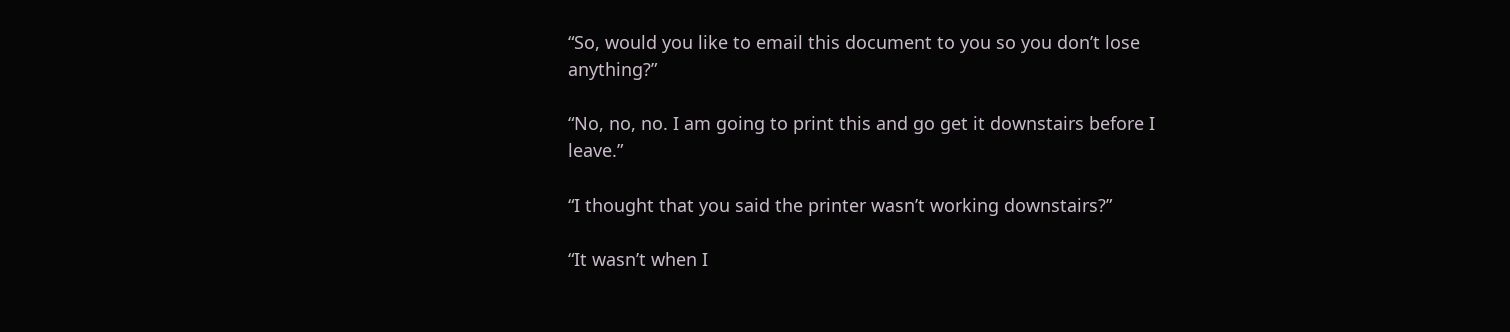“So, would you like to email this document to you so you don’t lose anything?”

“No, no, no. I am going to print this and go get it downstairs before I leave.”

“I thought that you said the printer wasn’t working downstairs?”

“It wasn’t when I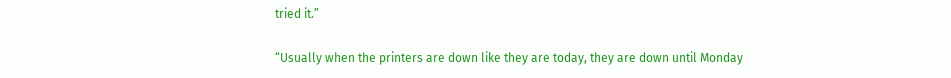tried it.”

“Usually when the printers are down like they are today, they are down until Monday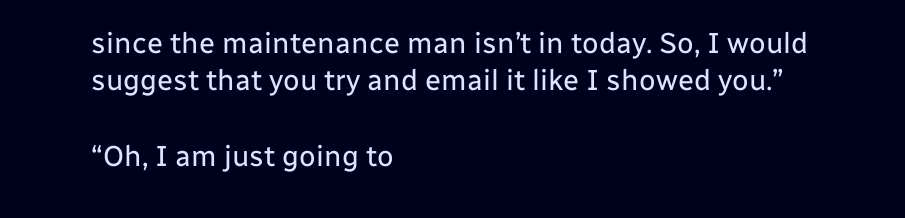since the maintenance man isn’t in today. So, I would suggest that you try and email it like I showed you.”

“Oh, I am just going to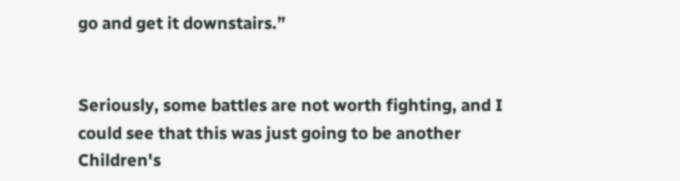go and get it downstairs.”


Seriously, some battles are not worth fighting, and I could see that this was just going to be another Children's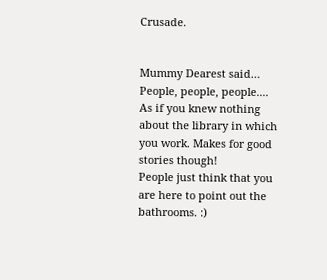Crusade.


Mummy Dearest said…
People, people, people.... As if you knew nothing about the library in which you work. Makes for good stories though!
People just think that you are here to point out the bathrooms. :)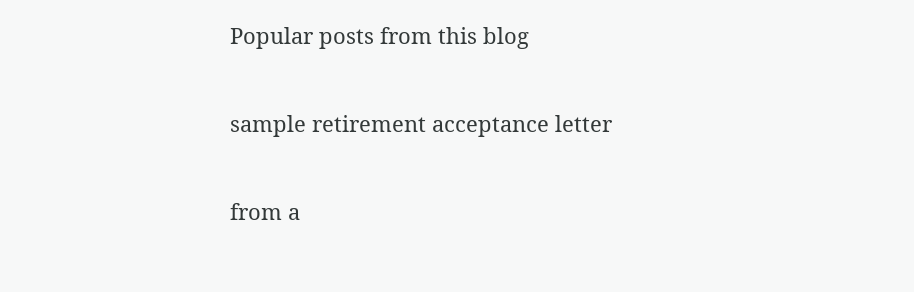Popular posts from this blog

sample retirement acceptance letter

from a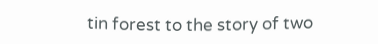tin forest to the story of two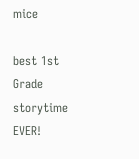mice

best 1st Grade storytime EVER!